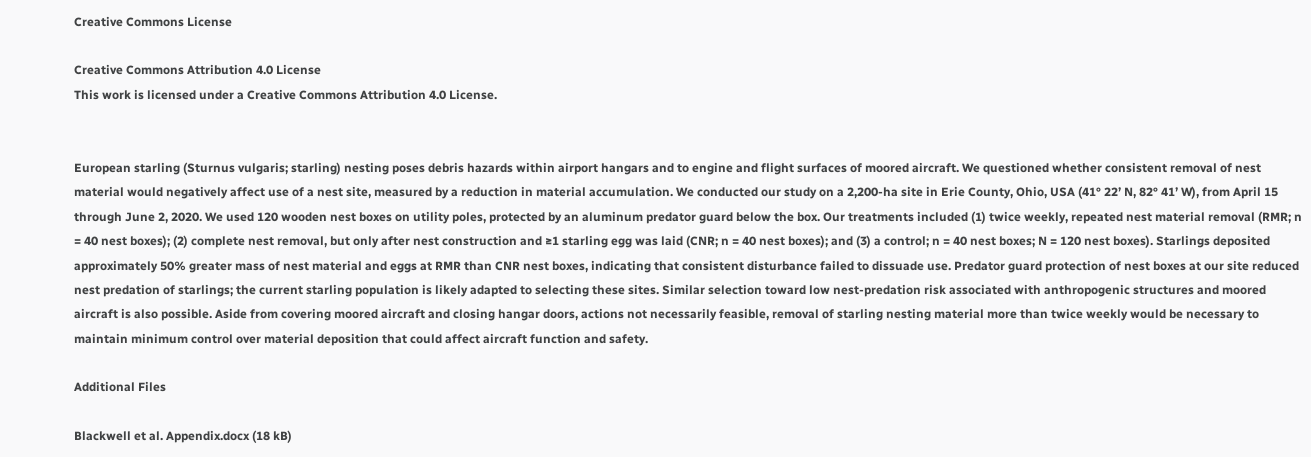Creative Commons License

Creative Commons Attribution 4.0 License
This work is licensed under a Creative Commons Attribution 4.0 License.


European starling (Sturnus vulgaris; starling) nesting poses debris hazards within airport hangars and to engine and flight surfaces of moored aircraft. We questioned whether consistent removal of nest material would negatively affect use of a nest site, measured by a reduction in material accumulation. We conducted our study on a 2,200-ha site in Erie County, Ohio, USA (41° 22’ N, 82° 41’ W), from April 15 through June 2, 2020. We used 120 wooden nest boxes on utility poles, protected by an aluminum predator guard below the box. Our treatments included (1) twice weekly, repeated nest material removal (RMR; n = 40 nest boxes); (2) complete nest removal, but only after nest construction and ≥1 starling egg was laid (CNR; n = 40 nest boxes); and (3) a control; n = 40 nest boxes; N = 120 nest boxes). Starlings deposited approximately 50% greater mass of nest material and eggs at RMR than CNR nest boxes, indicating that consistent disturbance failed to dissuade use. Predator guard protection of nest boxes at our site reduced nest predation of starlings; the current starling population is likely adapted to selecting these sites. Similar selection toward low nest-predation risk associated with anthropogenic structures and moored aircraft is also possible. Aside from covering moored aircraft and closing hangar doors, actions not necessarily feasible, removal of starling nesting material more than twice weekly would be necessary to maintain minimum control over material deposition that could affect aircraft function and safety.

Additional Files

Blackwell et al. Appendix.docx (18 kB)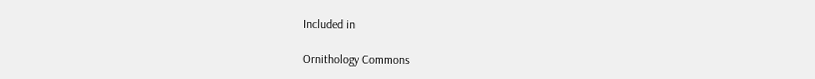Included in

Ornithology Commons